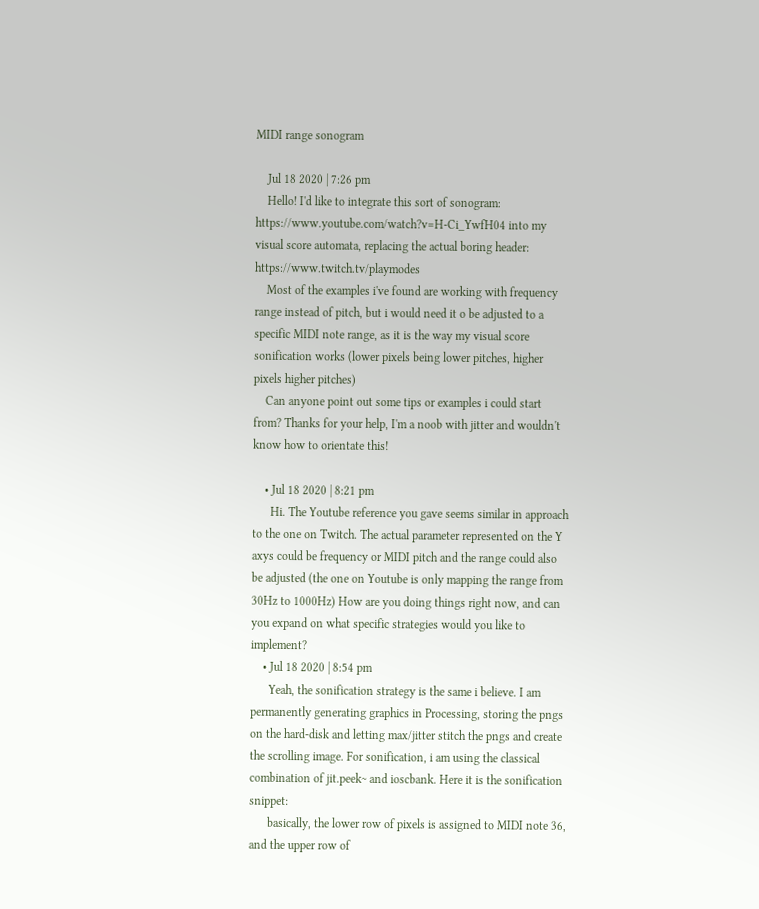MIDI range sonogram

    Jul 18 2020 | 7:26 pm
    Hello! I'd like to integrate this sort of sonogram: https://www.youtube.com/watch?v=H-Ci_YwfH04 into my visual score automata, replacing the actual boring header: https://www.twitch.tv/playmodes
    Most of the examples i've found are working with frequency range instead of pitch, but i would need it o be adjusted to a specific MIDI note range, as it is the way my visual score sonification works (lower pixels being lower pitches, higher pixels higher pitches)
    Can anyone point out some tips or examples i could start from? Thanks for your help, I'm a noob with jitter and wouldn't know how to orientate this!

    • Jul 18 2020 | 8:21 pm
      Hi. The Youtube reference you gave seems similar in approach to the one on Twitch. The actual parameter represented on the Y axys could be frequency or MIDI pitch and the range could also be adjusted (the one on Youtube is only mapping the range from 30Hz to 1000Hz) How are you doing things right now, and can you expand on what specific strategies would you like to implement?
    • Jul 18 2020 | 8:54 pm
      Yeah, the sonification strategy is the same i believe. I am permanently generating graphics in Processing, storing the pngs on the hard-disk and letting max/jitter stitch the pngs and create the scrolling image. For sonification, i am using the classical combination of jit.peek~ and ioscbank. Here it is the sonification snippet:
      basically, the lower row of pixels is assigned to MIDI note 36, and the upper row of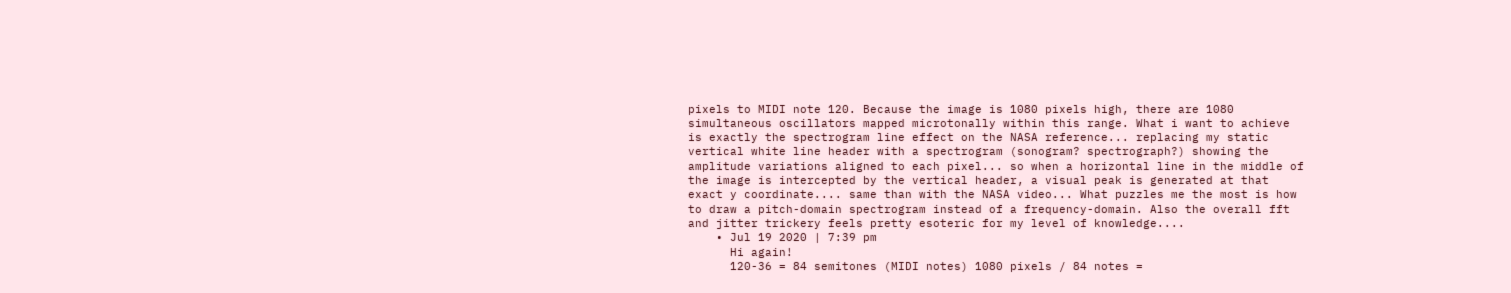pixels to MIDI note 120. Because the image is 1080 pixels high, there are 1080 simultaneous oscillators mapped microtonally within this range. What i want to achieve is exactly the spectrogram line effect on the NASA reference... replacing my static vertical white line header with a spectrogram (sonogram? spectrograph?) showing the amplitude variations aligned to each pixel... so when a horizontal line in the middle of the image is intercepted by the vertical header, a visual peak is generated at that exact y coordinate.... same than with the NASA video... What puzzles me the most is how to draw a pitch-domain spectrogram instead of a frequency-domain. Also the overall fft and jitter trickery feels pretty esoteric for my level of knowledge....
    • Jul 19 2020 | 7:39 pm
      Hi again!
      120-36 = 84 semitones (MIDI notes) 1080 pixels / 84 notes =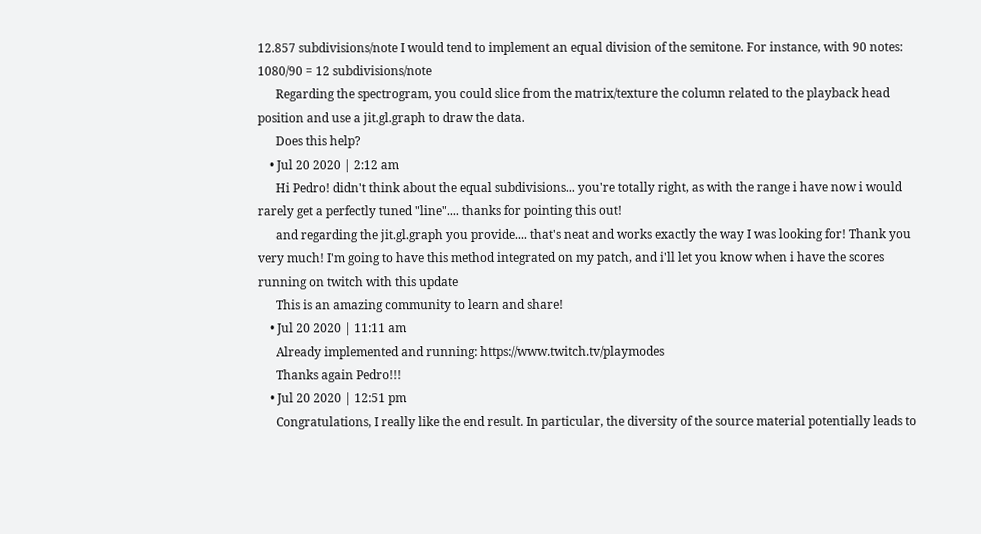12.857 subdivisions/note I would tend to implement an equal division of the semitone. For instance, with 90 notes: 1080/90 = 12 subdivisions/note
      Regarding the spectrogram, you could slice from the matrix/texture the column related to the playback head position and use a jit.gl.graph to draw the data.
      Does this help?
    • Jul 20 2020 | 2:12 am
      Hi Pedro! didn't think about the equal subdivisions... you're totally right, as with the range i have now i would rarely get a perfectly tuned "line".... thanks for pointing this out!
      and regarding the jit.gl.graph you provide.... that's neat and works exactly the way I was looking for! Thank you very much! I'm going to have this method integrated on my patch, and i'll let you know when i have the scores running on twitch with this update
      This is an amazing community to learn and share!
    • Jul 20 2020 | 11:11 am
      Already implemented and running: https://www.twitch.tv/playmodes
      Thanks again Pedro!!!
    • Jul 20 2020 | 12:51 pm
      Congratulations, I really like the end result. In particular, the diversity of the source material potentially leads to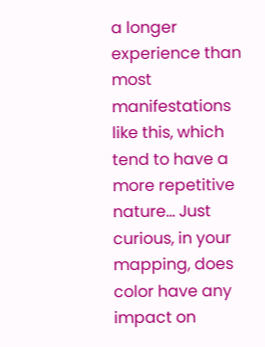a longer experience than most manifestations like this, which tend to have a more repetitive nature... Just curious, in your mapping, does color have any impact on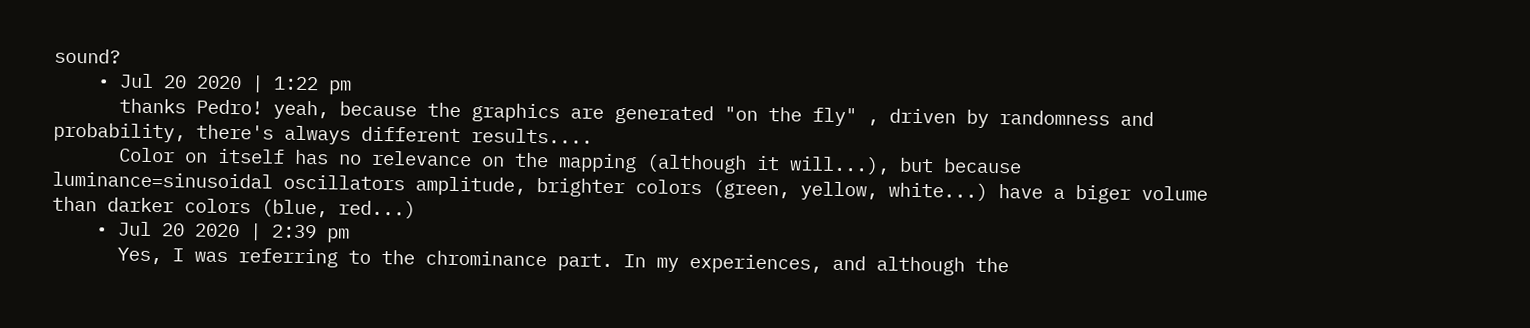sound?
    • Jul 20 2020 | 1:22 pm
      thanks Pedro! yeah, because the graphics are generated "on the fly" , driven by randomness and probability, there's always different results....
      Color on itself has no relevance on the mapping (although it will...), but because luminance=sinusoidal oscillators amplitude, brighter colors (green, yellow, white...) have a biger volume than darker colors (blue, red...)
    • Jul 20 2020 | 2:39 pm
      Yes, I was referring to the chrominance part. In my experiences, and although the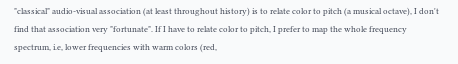"classical" audio-visual association (at least throughout history) is to relate color to pitch (a musical octave), I don't find that association very "fortunate". If I have to relate color to pitch, I prefer to map the whole frequency spectrum, i.e, lower frequencies with warm colors (red,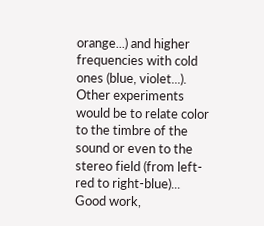orange...) and higher frequencies with cold ones (blue, violet...). Other experiments would be to relate color to the timbre of the sound or even to the stereo field (from left-red to right-blue)... Good work,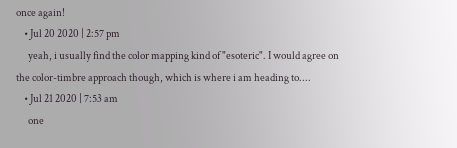once again!
    • Jul 20 2020 | 2:57 pm
      yeah, i usually find the color mapping kind of "esoteric". I would agree on the color-timbre approach though, which is where i am heading to....
    • Jul 21 2020 | 7:53 am
      one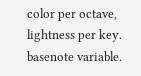color per octave, lightness per key. basenote variable.